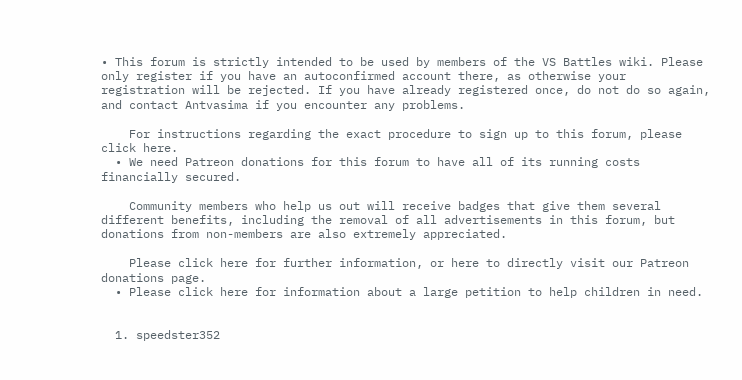• This forum is strictly intended to be used by members of the VS Battles wiki. Please only register if you have an autoconfirmed account there, as otherwise your registration will be rejected. If you have already registered once, do not do so again, and contact Antvasima if you encounter any problems.

    For instructions regarding the exact procedure to sign up to this forum, please click here.
  • We need Patreon donations for this forum to have all of its running costs financially secured.

    Community members who help us out will receive badges that give them several different benefits, including the removal of all advertisements in this forum, but donations from non-members are also extremely appreciated.

    Please click here for further information, or here to directly visit our Patreon donations page.
  • Please click here for information about a large petition to help children in need.


  1. speedster352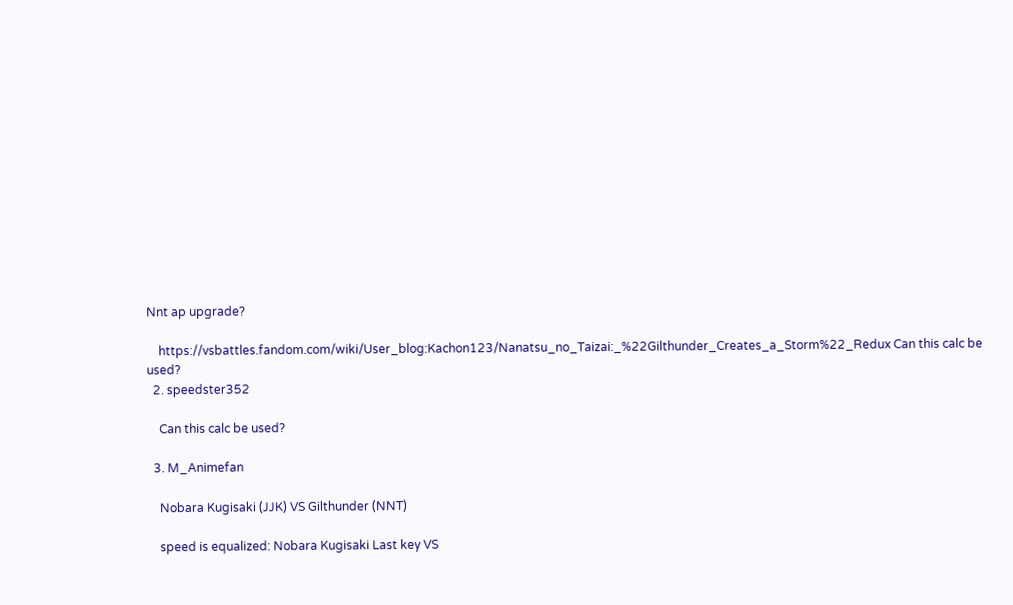Nnt ap upgrade?

    https://vsbattles.fandom.com/wiki/User_blog:Kachon123/Nanatsu_no_Taizai:_%22Gilthunder_Creates_a_Storm%22_Redux Can this calc be used?
  2. speedster352

    Can this calc be used?

  3. M_Animefan

    Nobara Kugisaki (JJK) VS Gilthunder (NNT)

    speed is equalized: Nobara Kugisaki Last key VS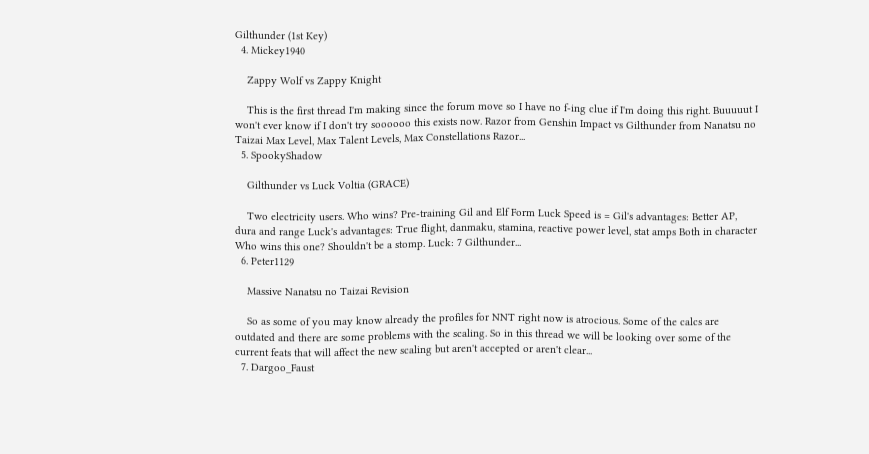Gilthunder (1st Key)
  4. Mickey1940

    Zappy Wolf vs Zappy Knight

    This is the first thread I'm making since the forum move so I have no f-ing clue if I'm doing this right. Buuuuut I won't ever know if I don't try soooooo this exists now. Razor from Genshin Impact vs Gilthunder from Nanatsu no Taizai Max Level, Max Talent Levels, Max Constellations Razor...
  5. SpookyShadow

    Gilthunder vs Luck Voltia (GRACE)

    Two electricity users. Who wins? Pre-training Gil and Elf Form Luck Speed is = Gil's advantages: Better AP, dura and range Luck's advantages: True flight, danmaku, stamina, reactive power level, stat amps Both in character Who wins this one? Shouldn't be a stomp. Luck: 7 Gilthunder...
  6. Peter1129

    Massive Nanatsu no Taizai Revision

    So as some of you may know already the profiles for NNT right now is atrocious. Some of the calcs are outdated and there are some problems with the scaling. So in this thread we will be looking over some of the current feats that will affect the new scaling but aren't accepted or aren't clear...
  7. Dargoo_Faust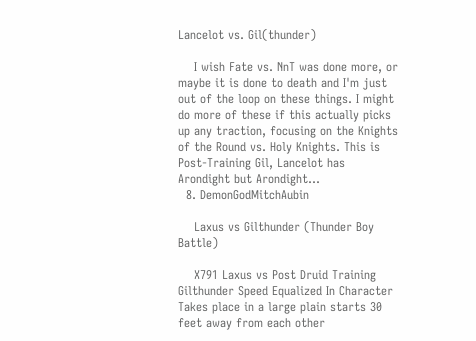Lancelot vs. Gil(thunder)

    I wish Fate vs. NnT was done more, or maybe it is done to death and I'm just out of the loop on these things. I might do more of these if this actually picks up any traction, focusing on the Knights of the Round vs. Holy Knights. This is Post-Training Gil, Lancelot has Arondight but Arondight...
  8. DemonGodMitchAubin

    Laxus vs Gilthunder (Thunder Boy Battle)

    X791 Laxus vs Post Druid Training Gilthunder Speed Equalized In Character Takes place in a large plain starts 30 feet away from each other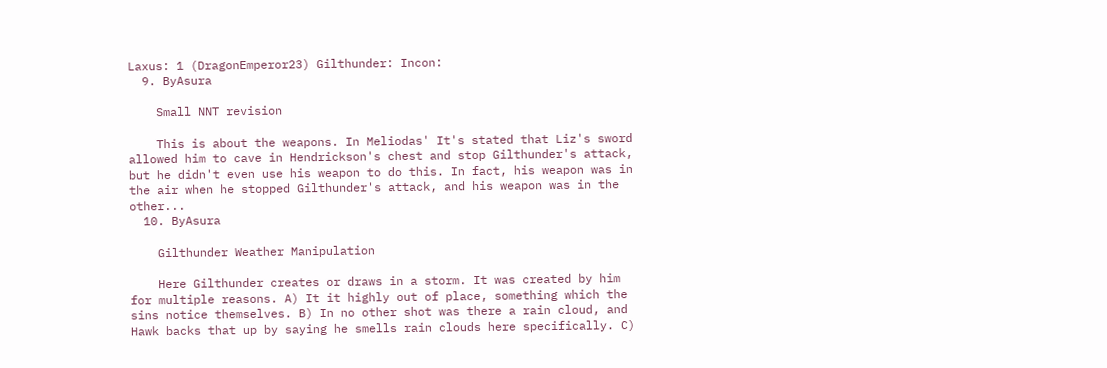Laxus: 1 (DragonEmperor23) Gilthunder: Incon:
  9. ByAsura

    Small NNT revision

    This is about the weapons. In Meliodas' It's stated that Liz's sword allowed him to cave in Hendrickson's chest and stop Gilthunder's attack, but he didn't even use his weapon to do this. In fact, his weapon was in the air when he stopped Gilthunder's attack, and his weapon was in the other...
  10. ByAsura

    Gilthunder Weather Manipulation

    Here Gilthunder creates or draws in a storm. It was created by him for multiple reasons. A) It it highly out of place, something which the sins notice themselves. B) In no other shot was there a rain cloud, and Hawk backs that up by saying he smells rain clouds here specifically. C)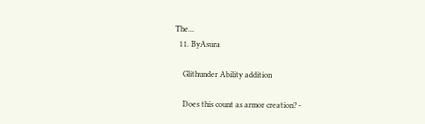The...
  11. ByAsura

    Glithunder Ability addition

    Does this count as armor creation? -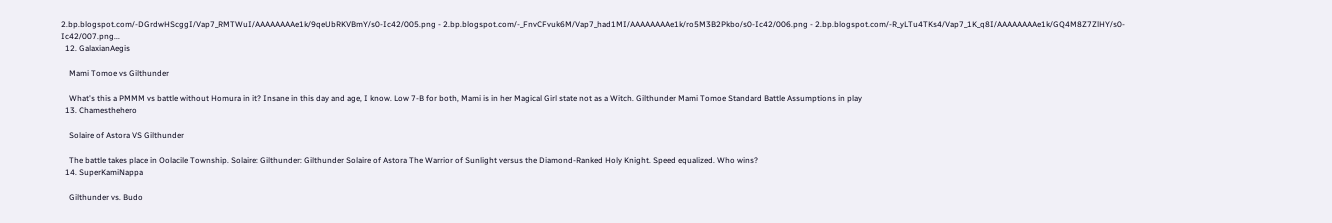2.bp.blogspot.com/-DGrdwHScggI/Vap7_RMTWuI/AAAAAAAAe1k/9qeUbRKVBmY/s0-Ic42/005.png - 2.bp.blogspot.com/-_FnvCFvuk6M/Vap7_had1MI/AAAAAAAAe1k/ro5M3B2Pkbo/s0-Ic42/006.png - 2.bp.blogspot.com/-R_yLTu4TKs4/Vap7_1K_q8I/AAAAAAAAe1k/GQ4M8Z7ZlHY/s0-Ic42/007.png...
  12. GalaxianAegis

    Mami Tomoe vs Gilthunder

    What's this a PMMM vs battle without Homura in it? Insane in this day and age, I know. Low 7-B for both, Mami is in her Magical Girl state not as a Witch. Gilthunder Mami Tomoe Standard Battle Assumptions in play
  13. Chamesthehero

    Solaire of Astora VS Gilthunder

    The battle takes place in Oolacile Township. Solaire: Gilthunder: Gilthunder Solaire of Astora The Warrior of Sunlight versus the Diamond-Ranked Holy Knight. Speed equalized. Who wins?
  14. SuperKamiNappa

    Gilthunder vs. Budo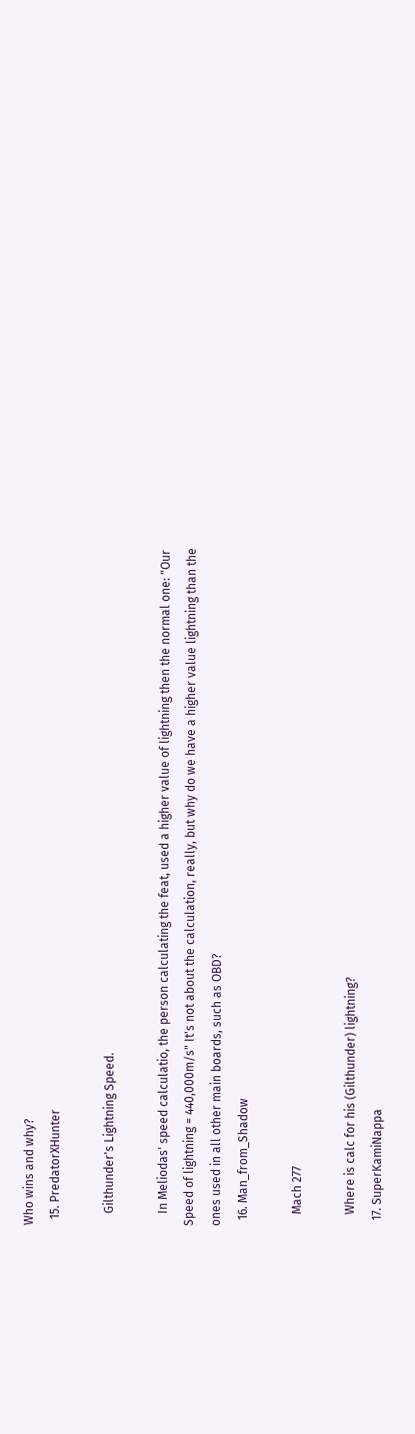Who wins and why?
  15. PredatorXHunter

    Gilthunder's Lightning Speed.

    In Meliodas' speed calculatio, the person calculating the feat, used a higher value of lightning then the normal one: "Our Speed of lightning = 440,000m/s" It's not about the calculation, really, but why do we have a higher value lightning than the ones used in all other main boards, such as OBD?
  16. Man_from_Shadow

    Mach 277

    Where is calc for his (Gilthunder) lightning?
  17. SuperKamiNappa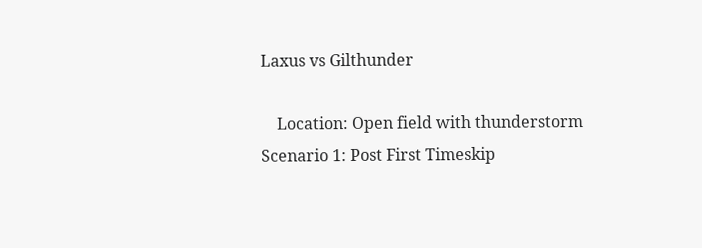Laxus vs Gilthunder

    Location: Open field with thunderstorm Scenario 1: Post First Timeskip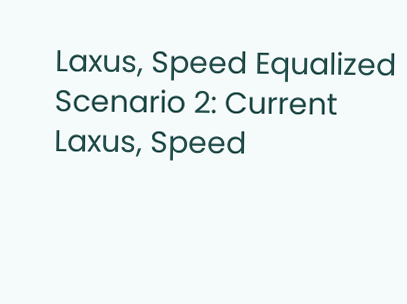Laxus, Speed Equalized Scenario 2: Current Laxus, Speed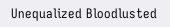Unequalized Bloodlusted